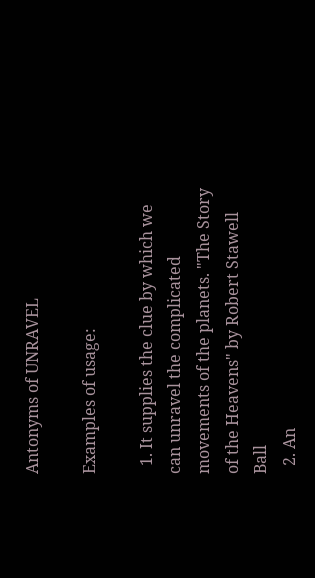Antonyms of UNRAVEL

Examples of usage:

  1. It supplies the clue by which we can unravel the complicated movements of the planets. "The Story of the Heavens" by Robert Stawell Ball
  2. An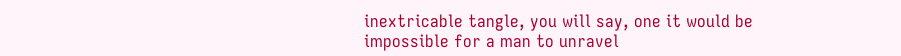inextricable tangle, you will say, one it would be impossible for a man to unravel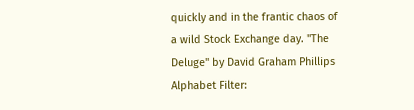quickly and in the frantic chaos of a wild Stock Exchange day. "The Deluge" by David Graham Phillips
Alphabet Filter: